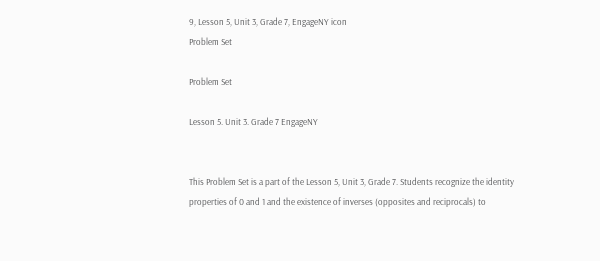9, Lesson 5, Unit 3, Grade 7, EngageNY icon
Problem Set

Problem Set

Lesson 5. Unit 3. Grade 7 EngageNY


This Problem Set is a part of the Lesson 5, Unit 3, Grade 7. Students recognize the identity properties of 0 and 1 and the existence of inverses (opposites and reciprocals) to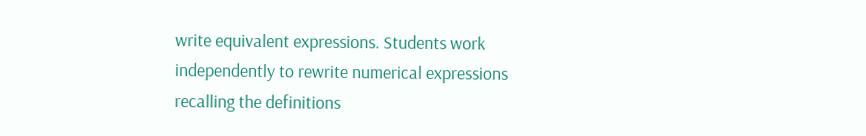write equivalent expressions. Students work independently to rewrite numerical expressions recalling the definitions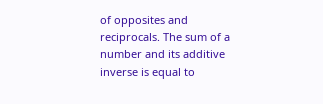of opposites and reciprocals. The sum of a number and its additive inverse is equal to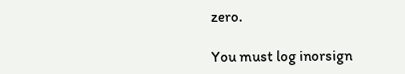zero.

You must log inorsign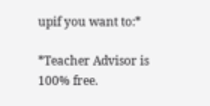upif you want to:*

*Teacher Advisor is 100% free.